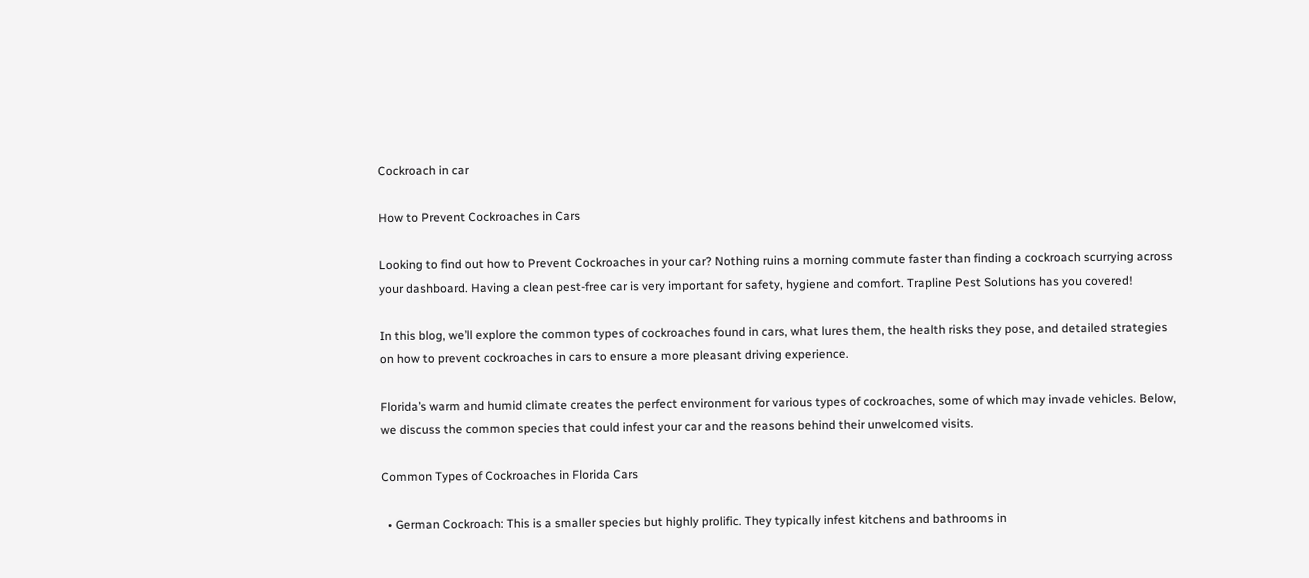Cockroach in car

How to Prevent Cockroaches in Cars

Looking to find out how to Prevent Cockroaches in your car? Nothing ruins a morning commute faster than finding a cockroach scurrying across your dashboard. Having a clean pest-free car is very important for safety, hygiene and comfort. Trapline Pest Solutions has you covered!

In this blog, we’ll explore the common types of cockroaches found in cars, what lures them, the health risks they pose, and detailed strategies on how to prevent cockroaches in cars to ensure a more pleasant driving experience.

Florida’s warm and humid climate creates the perfect environment for various types of cockroaches, some of which may invade vehicles. Below, we discuss the common species that could infest your car and the reasons behind their unwelcomed visits.

Common Types of Cockroaches in Florida Cars

  • German Cockroach: This is a smaller species but highly prolific. They typically infest kitchens and bathrooms in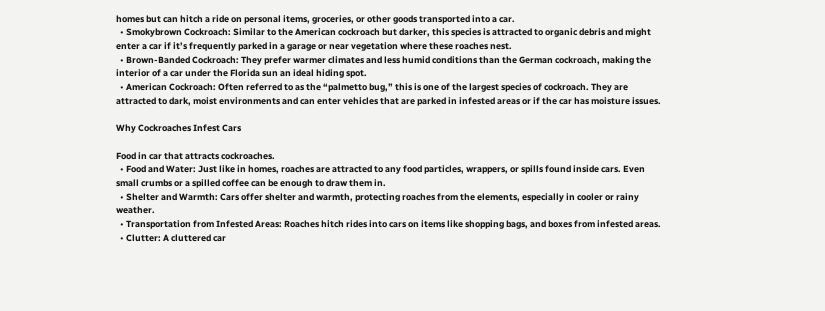homes but can hitch a ride on personal items, groceries, or other goods transported into a car.
  • Smokybrown Cockroach: Similar to the American cockroach but darker, this species is attracted to organic debris and might enter a car if it’s frequently parked in a garage or near vegetation where these roaches nest.
  • Brown-Banded Cockroach: They prefer warmer climates and less humid conditions than the German cockroach, making the interior of a car under the Florida sun an ideal hiding spot.
  • American Cockroach: Often referred to as the “palmetto bug,” this is one of the largest species of cockroach. They are attracted to dark, moist environments and can enter vehicles that are parked in infested areas or if the car has moisture issues.

Why Cockroaches Infest Cars

Food in car that attracts cockroaches.
  • Food and Water: Just like in homes, roaches are attracted to any food particles, wrappers, or spills found inside cars. Even small crumbs or a spilled coffee can be enough to draw them in.
  • Shelter and Warmth: Cars offer shelter and warmth, protecting roaches from the elements, especially in cooler or rainy weather.
  • Transportation from Infested Areas: Roaches hitch rides into cars on items like shopping bags, and boxes from infested areas.
  • Clutter: A cluttered car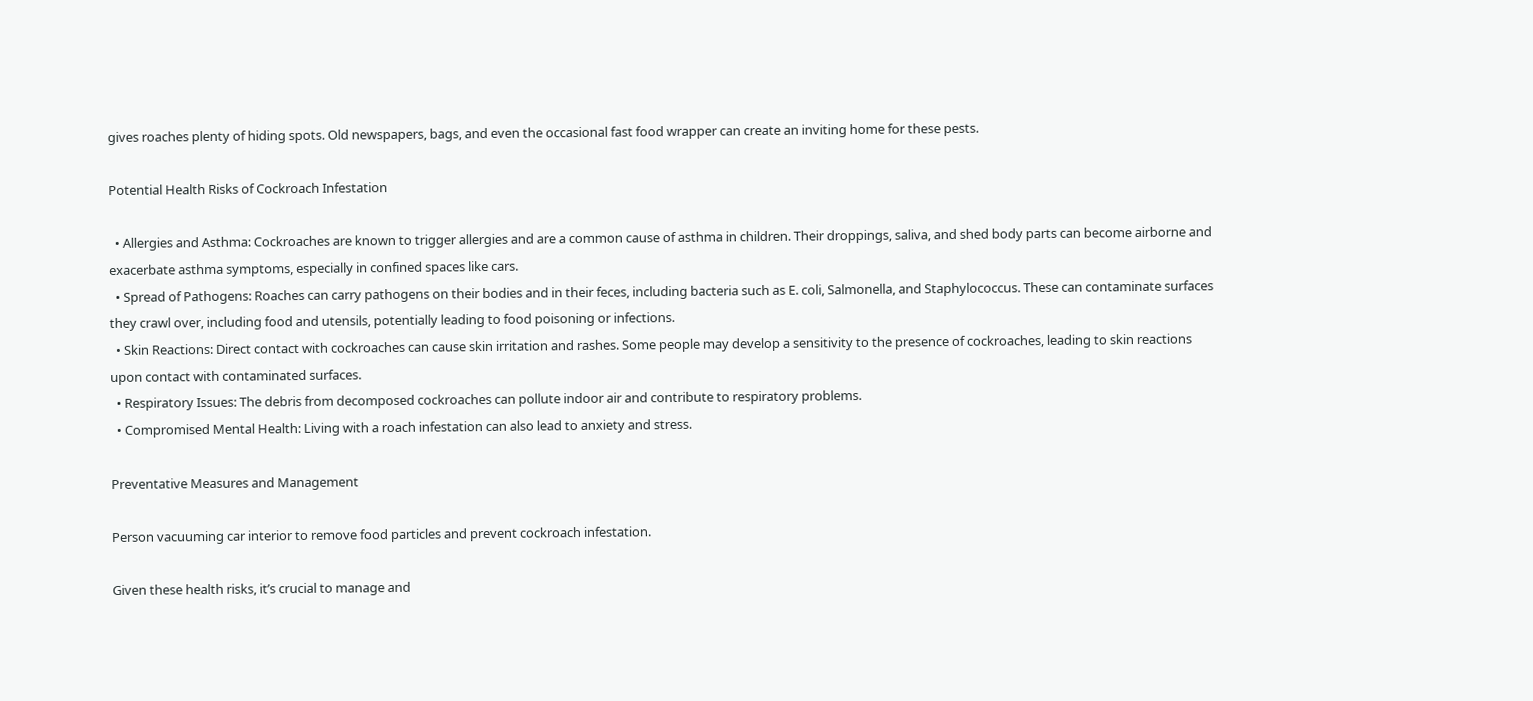gives roaches plenty of hiding spots. Old newspapers, bags, and even the occasional fast food wrapper can create an inviting home for these pests.

Potential Health Risks of Cockroach Infestation

  • Allergies and Asthma: Cockroaches are known to trigger allergies and are a common cause of asthma in children. Their droppings, saliva, and shed body parts can become airborne and exacerbate asthma symptoms, especially in confined spaces like cars.
  • Spread of Pathogens: Roaches can carry pathogens on their bodies and in their feces, including bacteria such as E. coli, Salmonella, and Staphylococcus. These can contaminate surfaces they crawl over, including food and utensils, potentially leading to food poisoning or infections.
  • Skin Reactions: Direct contact with cockroaches can cause skin irritation and rashes. Some people may develop a sensitivity to the presence of cockroaches, leading to skin reactions upon contact with contaminated surfaces.
  • Respiratory Issues: The debris from decomposed cockroaches can pollute indoor air and contribute to respiratory problems.
  • Compromised Mental Health: Living with a roach infestation can also lead to anxiety and stress.

Preventative Measures and Management

Person vacuuming car interior to remove food particles and prevent cockroach infestation.

Given these health risks, it’s crucial to manage and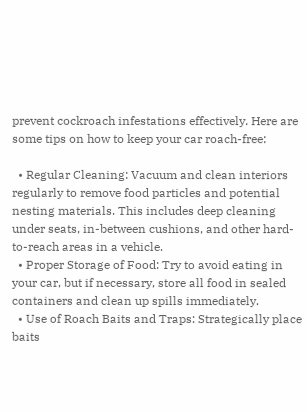prevent cockroach infestations effectively. Here are some tips on how to keep your car roach-free:

  • Regular Cleaning: Vacuum and clean interiors regularly to remove food particles and potential nesting materials. This includes deep cleaning under seats, in-between cushions, and other hard-to-reach areas in a vehicle.
  • Proper Storage of Food: Try to avoid eating in your car, but if necessary, store all food in sealed containers and clean up spills immediately.
  • Use of Roach Baits and Traps: Strategically place baits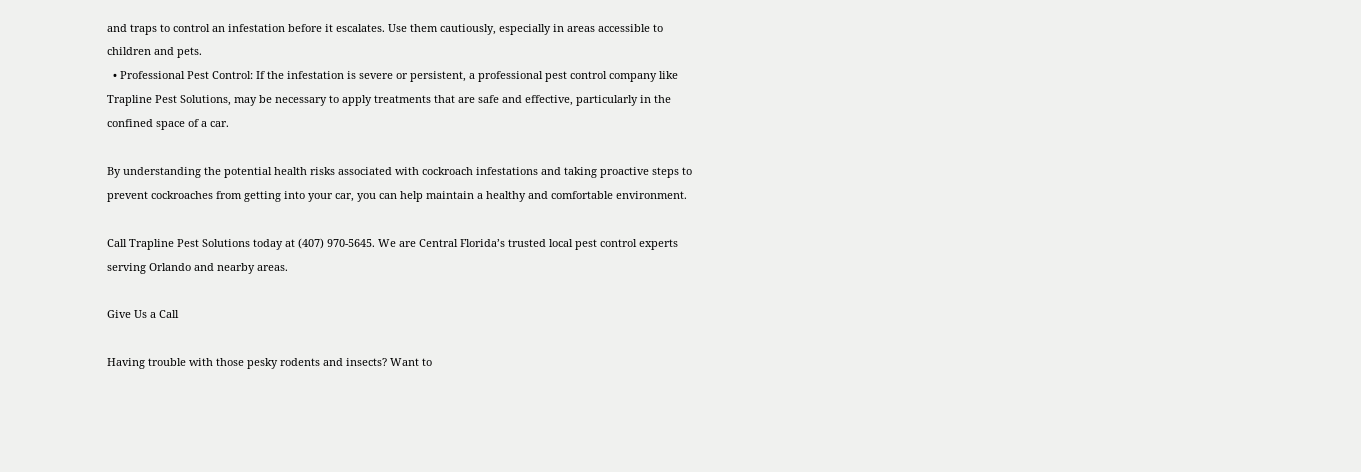and traps to control an infestation before it escalates. Use them cautiously, especially in areas accessible to children and pets.
  • Professional Pest Control: If the infestation is severe or persistent, a professional pest control company like Trapline Pest Solutions, may be necessary to apply treatments that are safe and effective, particularly in the confined space of a car.

By understanding the potential health risks associated with cockroach infestations and taking proactive steps to prevent cockroaches from getting into your car, you can help maintain a healthy and comfortable environment.

Call Trapline Pest Solutions today at (407) 970-5645. We are Central Florida’s trusted local pest control experts serving Orlando and nearby areas.

Give Us a Call

Having trouble with those pesky rodents and insects? Want to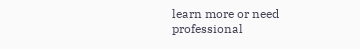learn more or need professional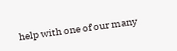help with one of our many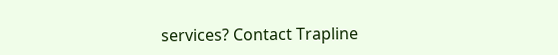services? Contact Trapline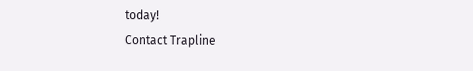today!
Contact Trapline